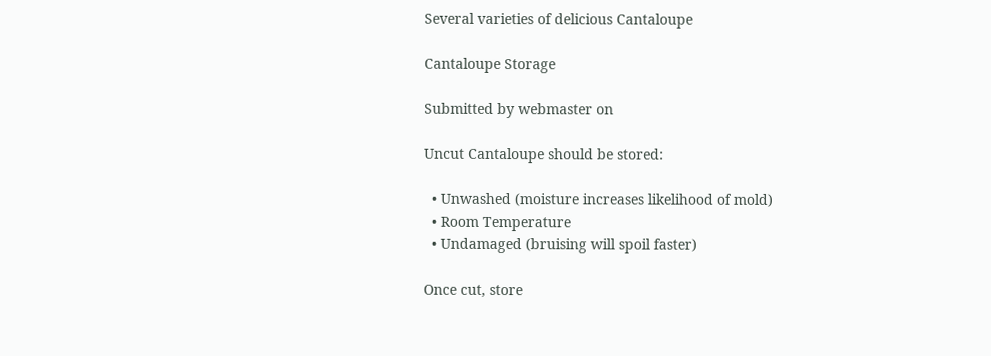Several varieties of delicious Cantaloupe

Cantaloupe Storage

Submitted by webmaster on

Uncut Cantaloupe should be stored:

  • Unwashed (moisture increases likelihood of mold)
  • Room Temperature
  • Undamaged (bruising will spoil faster)

Once cut, store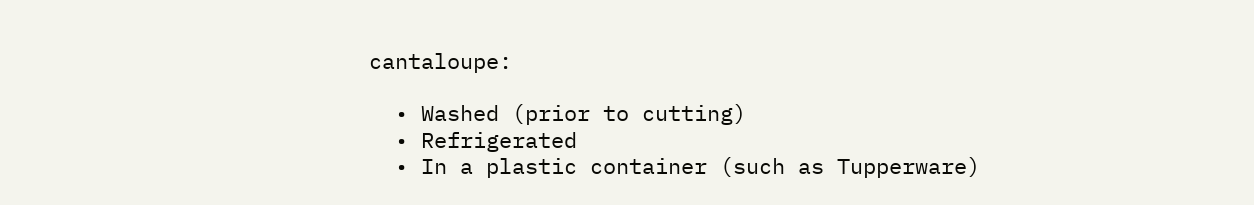cantaloupe:

  • Washed (prior to cutting)
  • Refrigerated
  • In a plastic container (such as Tupperware)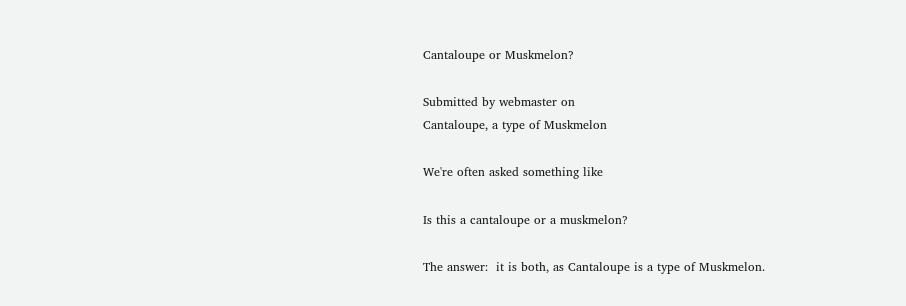Cantaloupe or Muskmelon?

Submitted by webmaster on
Cantaloupe, a type of Muskmelon

We're often asked something like

Is this a cantaloupe or a muskmelon?

The answer:  it is both, as Cantaloupe is a type of Muskmelon.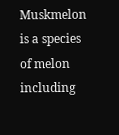Muskmelon is a species of melon including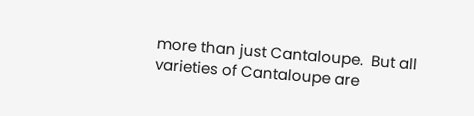more than just Cantaloupe.  But all varieties of Cantaloupe are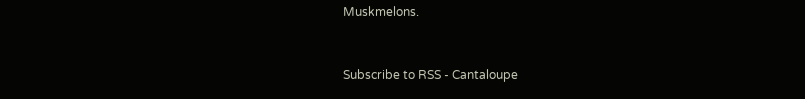Muskmelons.


Subscribe to RSS - Cantaloupe